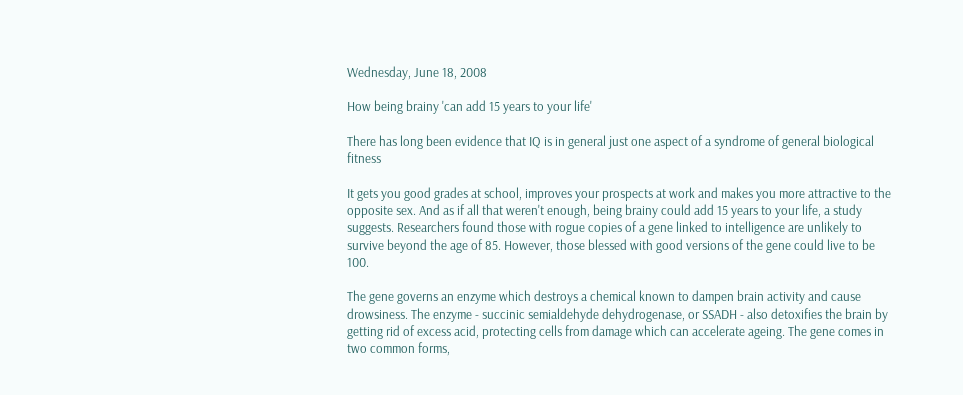Wednesday, June 18, 2008

How being brainy 'can add 15 years to your life'

There has long been evidence that IQ is in general just one aspect of a syndrome of general biological fitness

It gets you good grades at school, improves your prospects at work and makes you more attractive to the opposite sex. And as if all that weren't enough, being brainy could add 15 years to your life, a study suggests. Researchers found those with rogue copies of a gene linked to intelligence are unlikely to survive beyond the age of 85. However, those blessed with good versions of the gene could live to be 100.

The gene governs an enzyme which destroys a chemical known to dampen brain activity and cause drowsiness. The enzyme - succinic semialdehyde dehydrogenase, or SSADH - also detoxifies the brain by getting rid of excess acid, protecting cells from damage which can accelerate ageing. The gene comes in two common forms,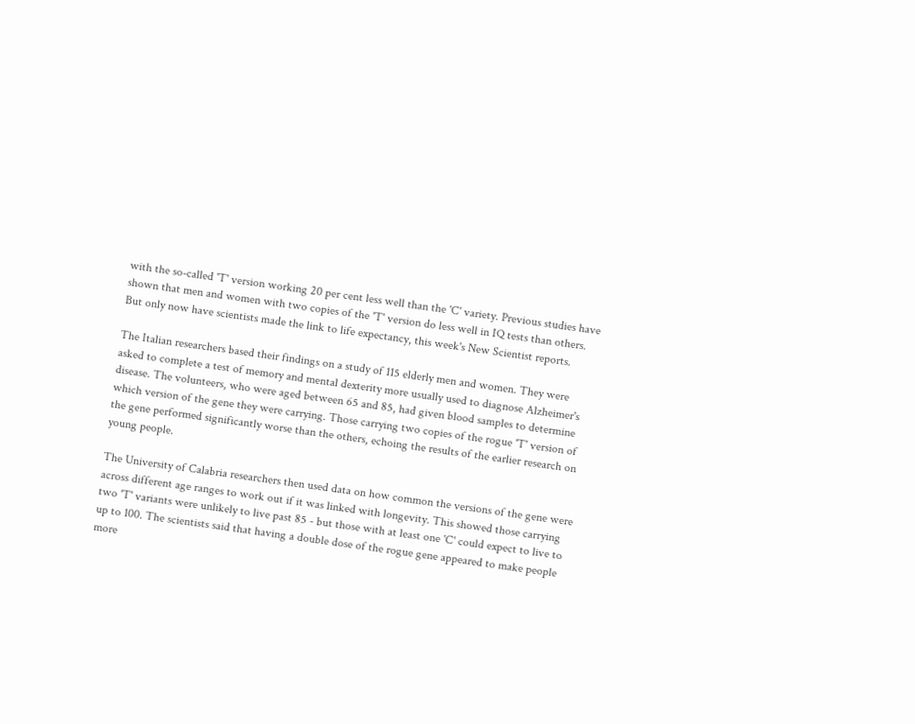with the so-called 'T' version working 20 per cent less well than the 'C' variety. Previous studies have shown that men and women with two copies of the 'T' version do less well in IQ tests than others. But only now have scientists made the link to life expectancy, this week's New Scientist reports.

The Italian researchers based their findings on a study of 115 elderly men and women. They were asked to complete a test of memory and mental dexterity more usually used to diagnose Alzheimer's disease. The volunteers, who were aged between 65 and 85, had given blood samples to determine which version of the gene they were carrying. Those carrying two copies of the rogue 'T' version of the gene performed significantly worse than the others, echoing the results of the earlier research on young people.

The University of Calabria researchers then used data on how common the versions of the gene were across different age ranges to work out if it was linked with longevity. This showed those carrying two 'T' variants were unlikely to live past 85 - but those with at least one 'C' could expect to live to up to 100. The scientists said that having a double dose of the rogue gene appeared to make people more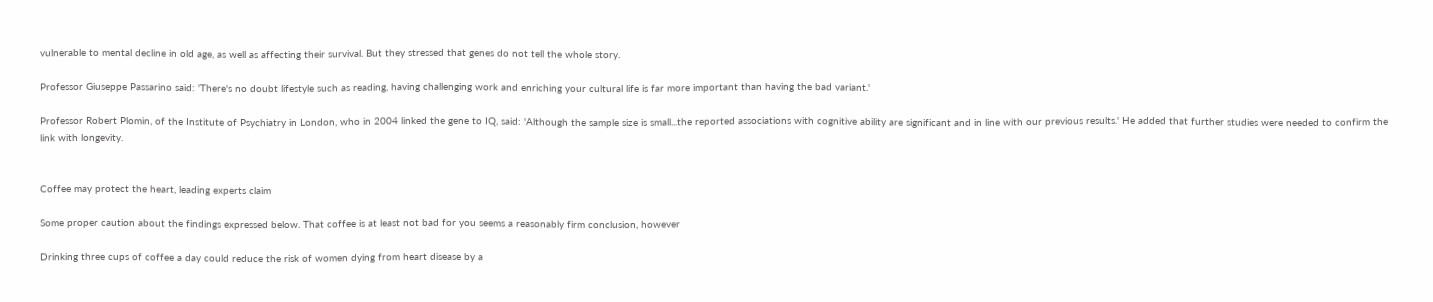vulnerable to mental decline in old age, as well as affecting their survival. But they stressed that genes do not tell the whole story.

Professor Giuseppe Passarino said: 'There's no doubt lifestyle such as reading, having challenging work and enriching your cultural life is far more important than having the bad variant.'

Professor Robert Plomin, of the Institute of Psychiatry in London, who in 2004 linked the gene to IQ, said: 'Although the sample size is small...the reported associations with cognitive ability are significant and in line with our previous results.' He added that further studies were needed to confirm the link with longevity.


Coffee may protect the heart, leading experts claim

Some proper caution about the findings expressed below. That coffee is at least not bad for you seems a reasonably firm conclusion, however

Drinking three cups of coffee a day could reduce the risk of women dying from heart disease by a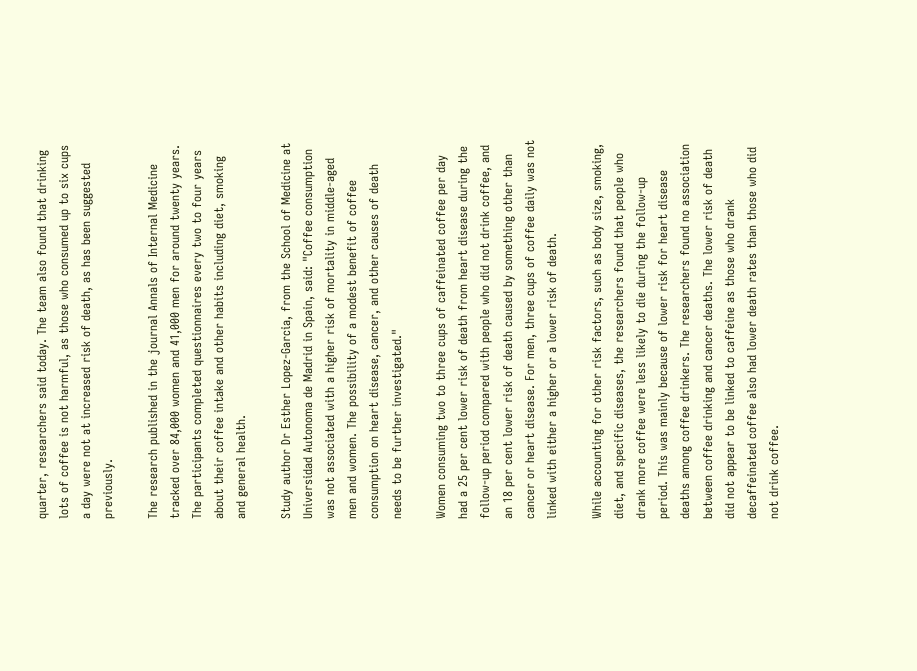quarter, researchers said today. The team also found that drinking lots of coffee is not harmful, as those who consumed up to six cups a day were not at increased risk of death, as has been suggested previously.

The research published in the journal Annals of Internal Medicine tracked over 84,000 women and 41,000 men for around twenty years. The participants completed questionnaires every two to four years about their coffee intake and other habits including diet, smoking and general health.

Study author Dr Esther Lopez-Garcia, from the School of Medicine at Universidad Autonoma de Madrid in Spain, said: "Coffee consumption was not associated with a higher risk of mortality in middle-aged men and women. The possibility of a modest benefit of coffee consumption on heart disease, cancer, and other causes of death needs to be further investigated."

Women consuming two to three cups of caffeinated coffee per day had a 25 per cent lower risk of death from heart disease during the follow-up period compared with people who did not drink coffee, and an 18 per cent lower risk of death caused by something other than cancer or heart disease. For men, three cups of coffee daily was not linked with either a higher or a lower risk of death.

While accounting for other risk factors, such as body size, smoking, diet, and specific diseases, the researchers found that people who drank more coffee were less likely to die during the follow-up period. This was mainly because of lower risk for heart disease deaths among coffee drinkers. The researchers found no association between coffee drinking and cancer deaths. The lower risk of death did not appear to be linked to caffeine as those who drank decaffeinated coffee also had lower death rates than those who did not drink coffee.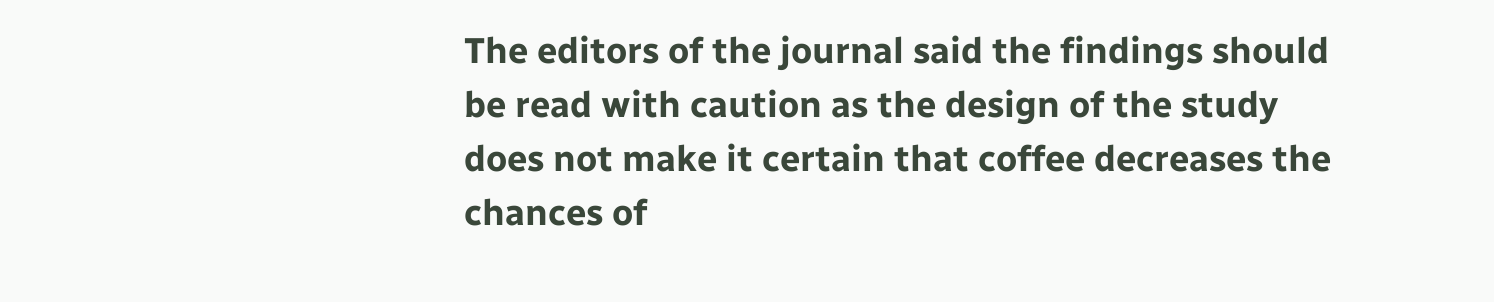The editors of the journal said the findings should be read with caution as the design of the study does not make it certain that coffee decreases the chances of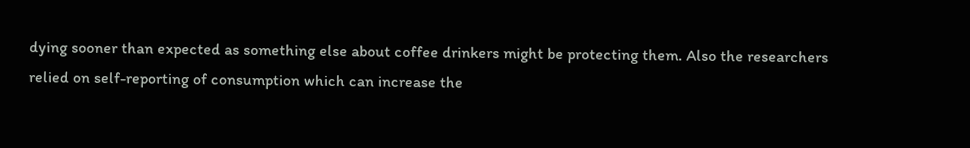dying sooner than expected as something else about coffee drinkers might be protecting them. Also the researchers relied on self-reporting of consumption which can increase the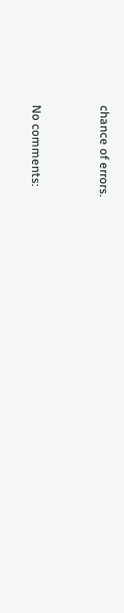chance of errors.


No comments: